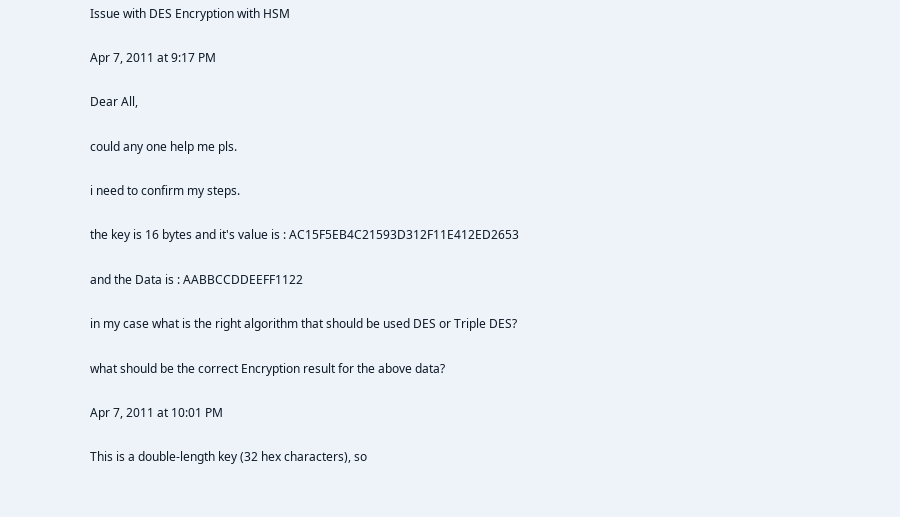Issue with DES Encryption with HSM

Apr 7, 2011 at 9:17 PM

Dear All,

could any one help me pls.

i need to confirm my steps.

the key is 16 bytes and it's value is : AC15F5EB4C21593D312F11E412ED2653

and the Data is : AABBCCDDEEFF1122

in my case what is the right algorithm that should be used DES or Triple DES?

what should be the correct Encryption result for the above data?

Apr 7, 2011 at 10:01 PM

This is a double-length key (32 hex characters), so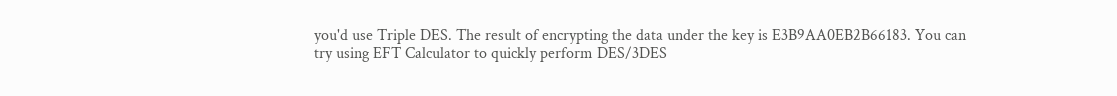you'd use Triple DES. The result of encrypting the data under the key is E3B9AA0EB2B66183. You can try using EFT Calculator to quickly perform DES/3DES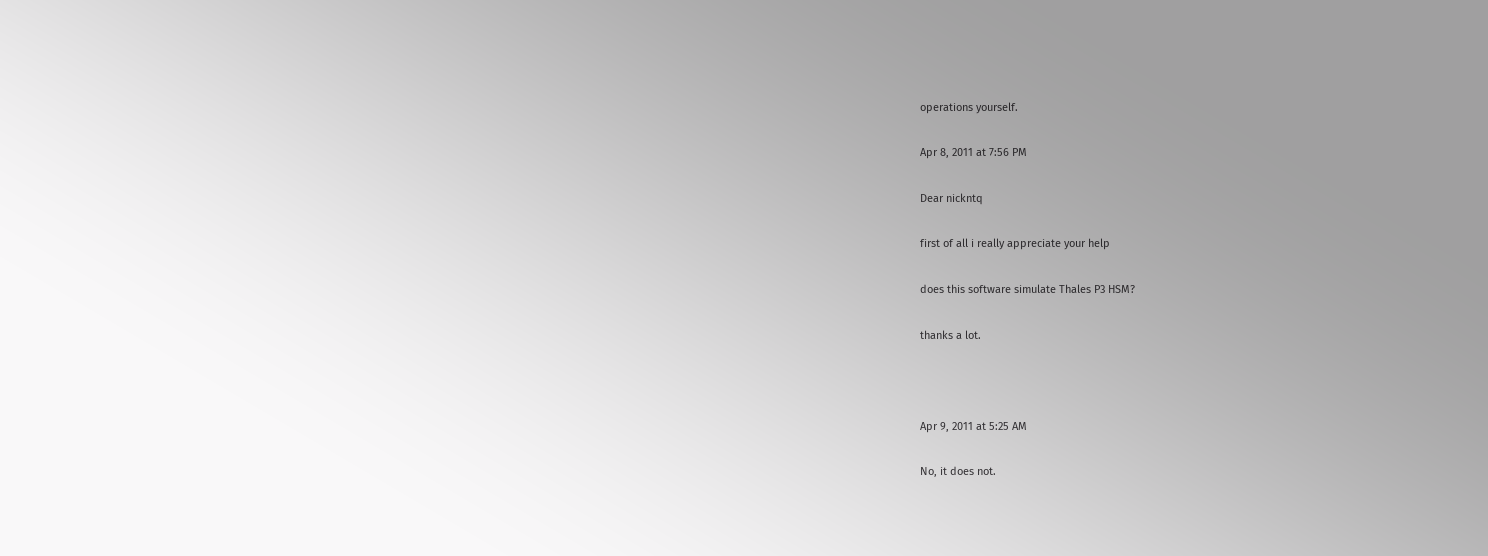operations yourself.

Apr 8, 2011 at 7:56 PM

Dear nickntq

first of all i really appreciate your help

does this software simulate Thales P3 HSM?

thanks a lot.



Apr 9, 2011 at 5:25 AM

No, it does not.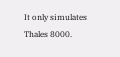It only simulates Thales 8000.